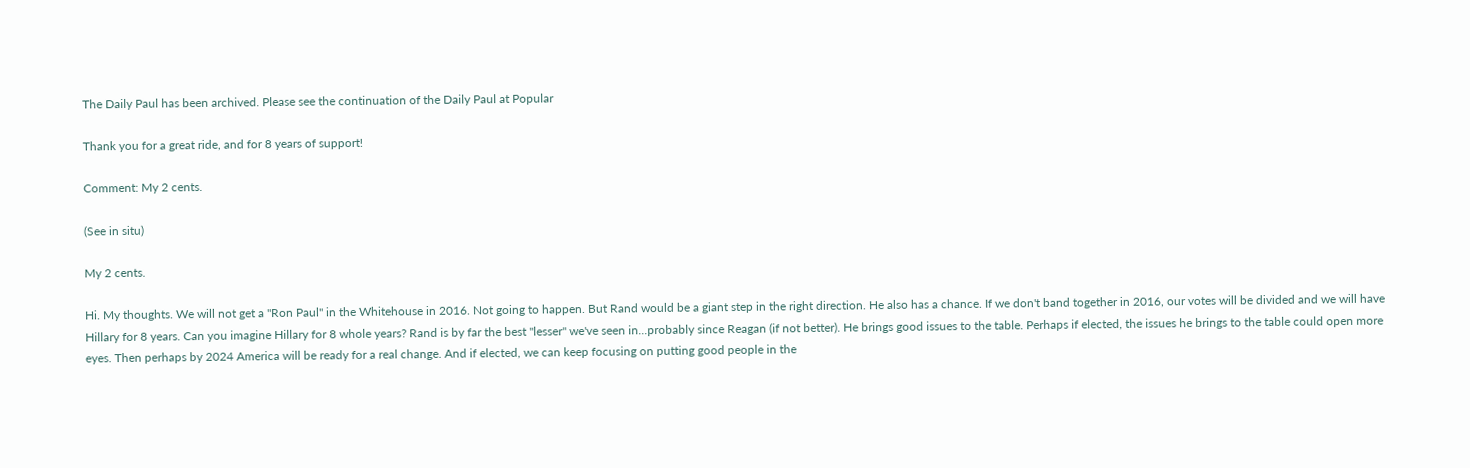The Daily Paul has been archived. Please see the continuation of the Daily Paul at Popular

Thank you for a great ride, and for 8 years of support!

Comment: My 2 cents.

(See in situ)

My 2 cents.

Hi. My thoughts. We will not get a "Ron Paul" in the Whitehouse in 2016. Not going to happen. But Rand would be a giant step in the right direction. He also has a chance. If we don't band together in 2016, our votes will be divided and we will have Hillary for 8 years. Can you imagine Hillary for 8 whole years? Rand is by far the best "lesser" we've seen in...probably since Reagan (if not better). He brings good issues to the table. Perhaps if elected, the issues he brings to the table could open more eyes. Then perhaps by 2024 America will be ready for a real change. And if elected, we can keep focusing on putting good people in the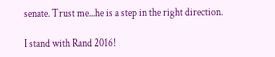senate. Trust me...he is a step in the right direction.

I stand with Rand 2016!